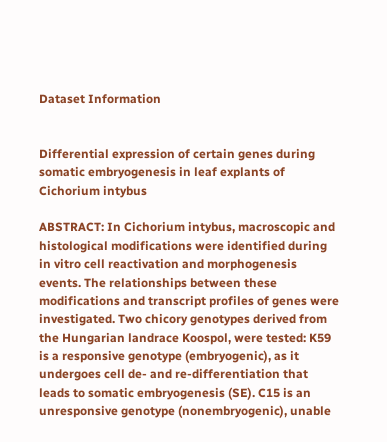Dataset Information


Differential expression of certain genes during somatic embryogenesis in leaf explants of Cichorium intybus

ABSTRACT: In Cichorium intybus, macroscopic and histological modifications were identified during in vitro cell reactivation and morphogenesis events. The relationships between these modifications and transcript profiles of genes were investigated. Two chicory genotypes derived from the Hungarian landrace Koospol, were tested: K59 is a responsive genotype (embryogenic), as it undergoes cell de- and re-differentiation that leads to somatic embryogenesis (SE). C15 is an unresponsive genotype (nonembryogenic), unable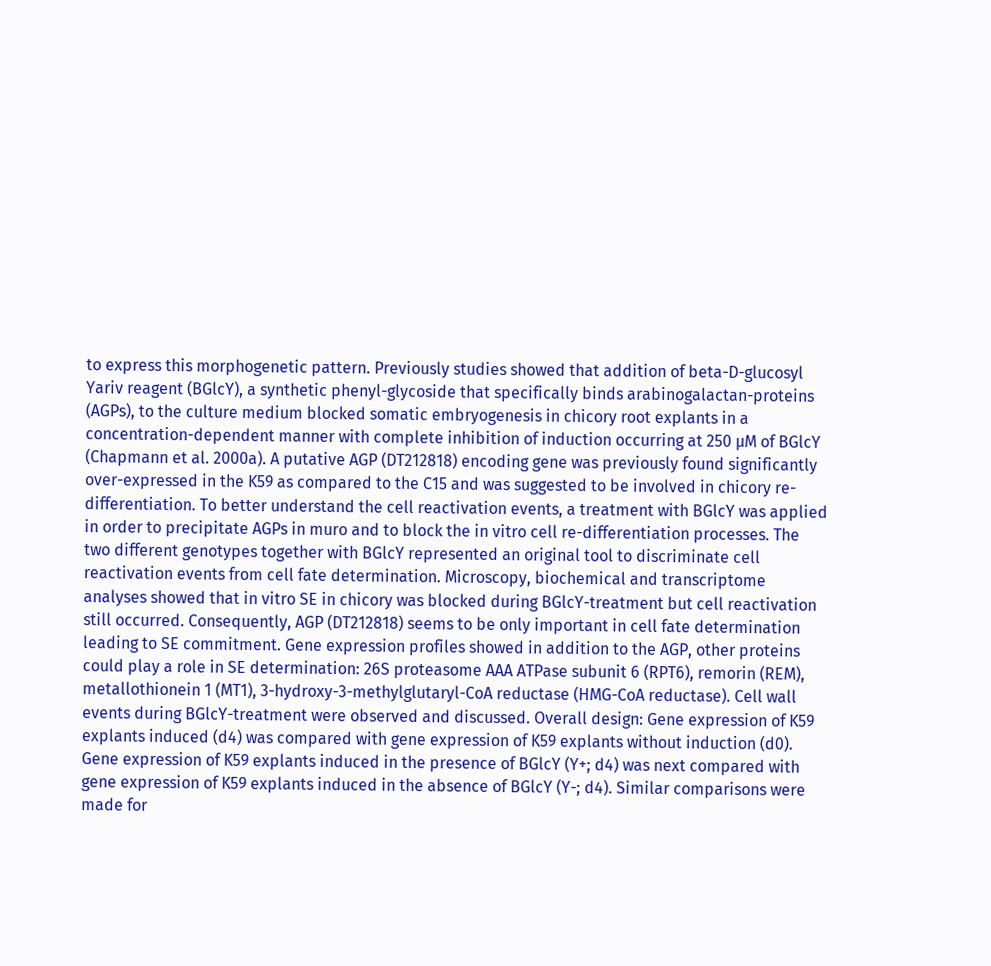to express this morphogenetic pattern. Previously studies showed that addition of beta-D-glucosyl Yariv reagent (BGlcY), a synthetic phenyl-glycoside that specifically binds arabinogalactan-proteins (AGPs), to the culture medium blocked somatic embryogenesis in chicory root explants in a concentration-dependent manner with complete inhibition of induction occurring at 250 µM of BGlcY (Chapmann et al. 2000a). A putative AGP (DT212818) encoding gene was previously found significantly over-expressed in the K59 as compared to the C15 and was suggested to be involved in chicory re-differentiation. To better understand the cell reactivation events, a treatment with BGlcY was applied in order to precipitate AGPs in muro and to block the in vitro cell re-differentiation processes. The two different genotypes together with BGlcY represented an original tool to discriminate cell reactivation events from cell fate determination. Microscopy, biochemical and transcriptome analyses showed that in vitro SE in chicory was blocked during BGlcY-treatment but cell reactivation still occurred. Consequently, AGP (DT212818) seems to be only important in cell fate determination leading to SE commitment. Gene expression profiles showed in addition to the AGP, other proteins could play a role in SE determination: 26S proteasome AAA ATPase subunit 6 (RPT6), remorin (REM), metallothionein 1 (MT1), 3-hydroxy-3-methylglutaryl-CoA reductase (HMG-CoA reductase). Cell wall events during BGlcY-treatment were observed and discussed. Overall design: Gene expression of K59 explants induced (d4) was compared with gene expression of K59 explants without induction (d0). Gene expression of K59 explants induced in the presence of BGlcY (Y+; d4) was next compared with gene expression of K59 explants induced in the absence of BGlcY (Y-; d4). Similar comparisons were made for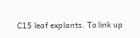C15 leaf explants. To link up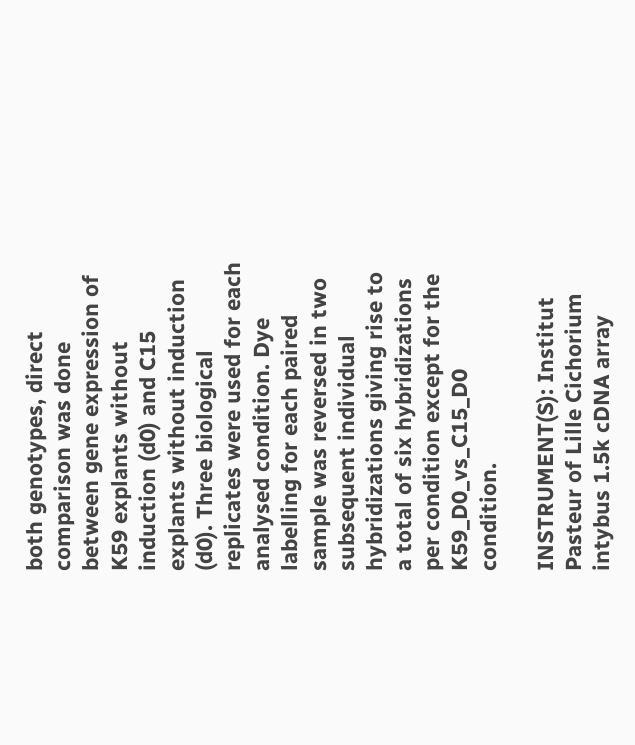both genotypes, direct comparison was done between gene expression of K59 explants without induction (d0) and C15 explants without induction (d0). Three biological replicates were used for each analysed condition. Dye labelling for each paired sample was reversed in two subsequent individual hybridizations giving rise to a total of six hybridizations per condition except for the K59_D0_vs_C15_D0 condition.

INSTRUMENT(S): Institut Pasteur of Lille Cichorium intybus 1.5k cDNA array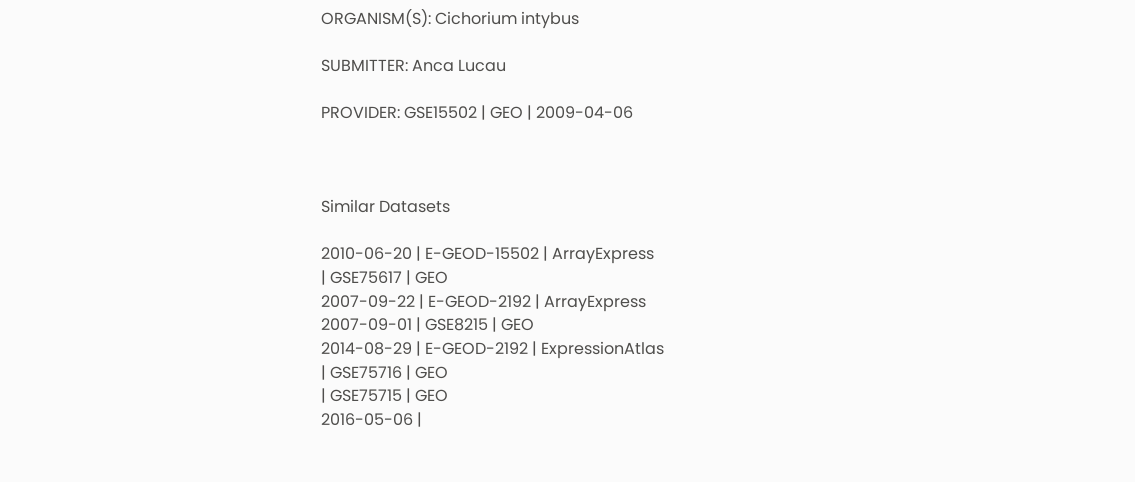ORGANISM(S): Cichorium intybus

SUBMITTER: Anca Lucau

PROVIDER: GSE15502 | GEO | 2009-04-06



Similar Datasets

2010-06-20 | E-GEOD-15502 | ArrayExpress
| GSE75617 | GEO
2007-09-22 | E-GEOD-2192 | ArrayExpress
2007-09-01 | GSE8215 | GEO
2014-08-29 | E-GEOD-2192 | ExpressionAtlas
| GSE75716 | GEO
| GSE75715 | GEO
2016-05-06 |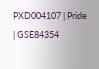PXD004107 | Pride
| GSE84354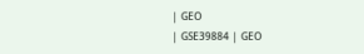| GEO
| GSE39884 | GEO